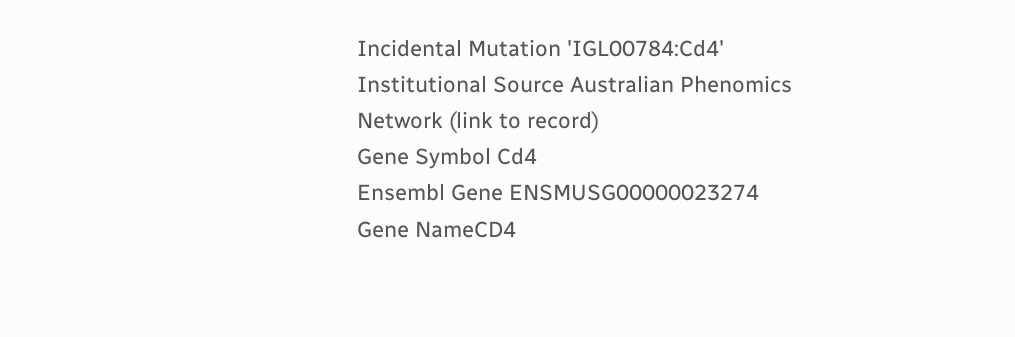Incidental Mutation 'IGL00784:Cd4'
Institutional Source Australian Phenomics Network (link to record)
Gene Symbol Cd4
Ensembl Gene ENSMUSG00000023274
Gene NameCD4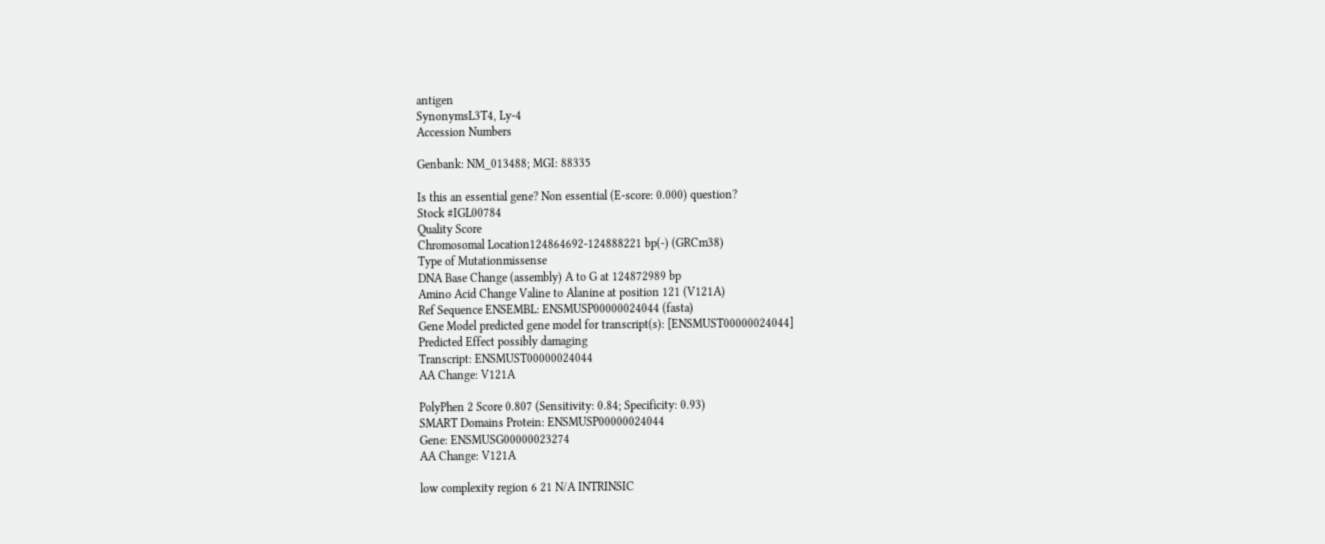antigen
SynonymsL3T4, Ly-4
Accession Numbers

Genbank: NM_013488; MGI: 88335

Is this an essential gene? Non essential (E-score: 0.000) question?
Stock #IGL00784
Quality Score
Chromosomal Location124864692-124888221 bp(-) (GRCm38)
Type of Mutationmissense
DNA Base Change (assembly) A to G at 124872989 bp
Amino Acid Change Valine to Alanine at position 121 (V121A)
Ref Sequence ENSEMBL: ENSMUSP00000024044 (fasta)
Gene Model predicted gene model for transcript(s): [ENSMUST00000024044]
Predicted Effect possibly damaging
Transcript: ENSMUST00000024044
AA Change: V121A

PolyPhen 2 Score 0.807 (Sensitivity: 0.84; Specificity: 0.93)
SMART Domains Protein: ENSMUSP00000024044
Gene: ENSMUSG00000023274
AA Change: V121A

low complexity region 6 21 N/A INTRINSIC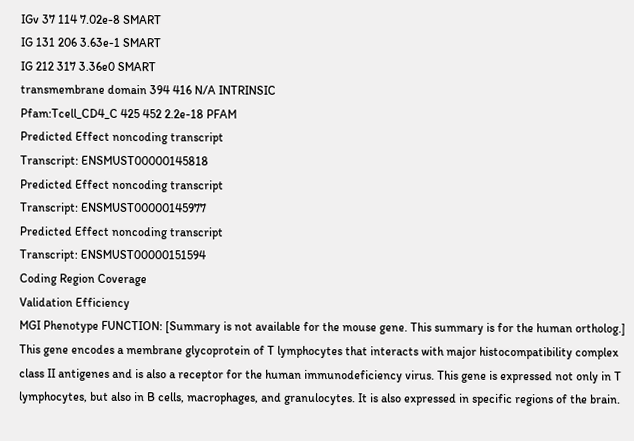IGv 37 114 7.02e-8 SMART
IG 131 206 3.63e-1 SMART
IG 212 317 3.36e0 SMART
transmembrane domain 394 416 N/A INTRINSIC
Pfam:Tcell_CD4_C 425 452 2.2e-18 PFAM
Predicted Effect noncoding transcript
Transcript: ENSMUST00000145818
Predicted Effect noncoding transcript
Transcript: ENSMUST00000145977
Predicted Effect noncoding transcript
Transcript: ENSMUST00000151594
Coding Region Coverage
Validation Efficiency
MGI Phenotype FUNCTION: [Summary is not available for the mouse gene. This summary is for the human ortholog.] This gene encodes a membrane glycoprotein of T lymphocytes that interacts with major histocompatibility complex class II antigenes and is also a receptor for the human immunodeficiency virus. This gene is expressed not only in T lymphocytes, but also in B cells, macrophages, and granulocytes. It is also expressed in specific regions of the brain.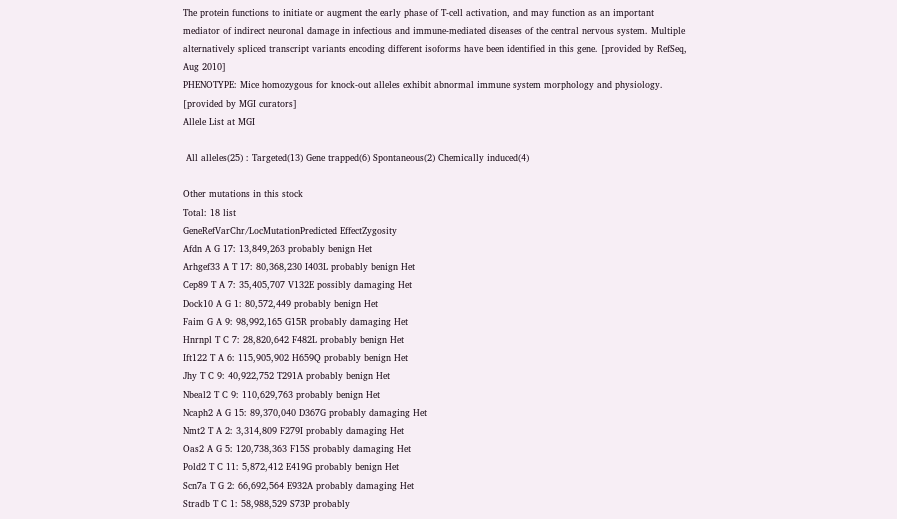The protein functions to initiate or augment the early phase of T-cell activation, and may function as an important mediator of indirect neuronal damage in infectious and immune-mediated diseases of the central nervous system. Multiple alternatively spliced transcript variants encoding different isoforms have been identified in this gene. [provided by RefSeq, Aug 2010]
PHENOTYPE: Mice homozygous for knock-out alleles exhibit abnormal immune system morphology and physiology. [provided by MGI curators]
Allele List at MGI

 All alleles(25) : Targeted(13) Gene trapped(6) Spontaneous(2) Chemically induced(4)

Other mutations in this stock
Total: 18 list
GeneRefVarChr/LocMutationPredicted EffectZygosity
Afdn A G 17: 13,849,263 probably benign Het
Arhgef33 A T 17: 80,368,230 I403L probably benign Het
Cep89 T A 7: 35,405,707 V132E possibly damaging Het
Dock10 A G 1: 80,572,449 probably benign Het
Faim G A 9: 98,992,165 G15R probably damaging Het
Hnrnpl T C 7: 28,820,642 F482L probably benign Het
Ift122 T A 6: 115,905,902 H659Q probably benign Het
Jhy T C 9: 40,922,752 T291A probably benign Het
Nbeal2 T C 9: 110,629,763 probably benign Het
Ncaph2 A G 15: 89,370,040 D367G probably damaging Het
Nmt2 T A 2: 3,314,809 F279I probably damaging Het
Oas2 A G 5: 120,738,363 F15S probably damaging Het
Pold2 T C 11: 5,872,412 E419G probably benign Het
Scn7a T G 2: 66,692,564 E932A probably damaging Het
Stradb T C 1: 58,988,529 S73P probably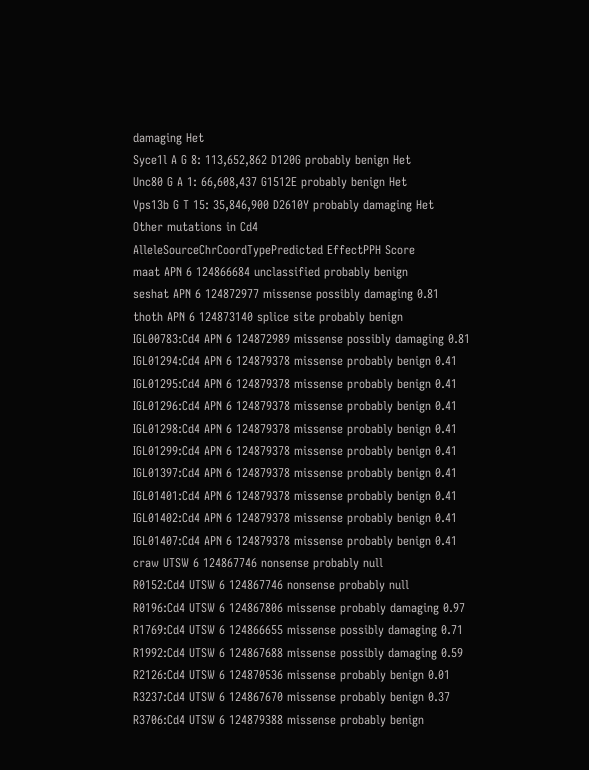damaging Het
Syce1l A G 8: 113,652,862 D120G probably benign Het
Unc80 G A 1: 66,608,437 G1512E probably benign Het
Vps13b G T 15: 35,846,900 D2610Y probably damaging Het
Other mutations in Cd4
AlleleSourceChrCoordTypePredicted EffectPPH Score
maat APN 6 124866684 unclassified probably benign
seshat APN 6 124872977 missense possibly damaging 0.81
thoth APN 6 124873140 splice site probably benign
IGL00783:Cd4 APN 6 124872989 missense possibly damaging 0.81
IGL01294:Cd4 APN 6 124879378 missense probably benign 0.41
IGL01295:Cd4 APN 6 124879378 missense probably benign 0.41
IGL01296:Cd4 APN 6 124879378 missense probably benign 0.41
IGL01298:Cd4 APN 6 124879378 missense probably benign 0.41
IGL01299:Cd4 APN 6 124879378 missense probably benign 0.41
IGL01397:Cd4 APN 6 124879378 missense probably benign 0.41
IGL01401:Cd4 APN 6 124879378 missense probably benign 0.41
IGL01402:Cd4 APN 6 124879378 missense probably benign 0.41
IGL01407:Cd4 APN 6 124879378 missense probably benign 0.41
craw UTSW 6 124867746 nonsense probably null
R0152:Cd4 UTSW 6 124867746 nonsense probably null
R0196:Cd4 UTSW 6 124867806 missense probably damaging 0.97
R1769:Cd4 UTSW 6 124866655 missense possibly damaging 0.71
R1992:Cd4 UTSW 6 124867688 missense possibly damaging 0.59
R2126:Cd4 UTSW 6 124870536 missense probably benign 0.01
R3237:Cd4 UTSW 6 124867670 missense probably benign 0.37
R3706:Cd4 UTSW 6 124879388 missense probably benign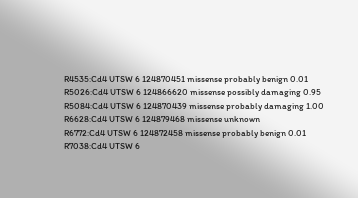R4535:Cd4 UTSW 6 124870451 missense probably benign 0.01
R5026:Cd4 UTSW 6 124866620 missense possibly damaging 0.95
R5084:Cd4 UTSW 6 124870439 missense probably damaging 1.00
R6628:Cd4 UTSW 6 124879468 missense unknown
R6772:Cd4 UTSW 6 124872458 missense probably benign 0.01
R7038:Cd4 UTSW 6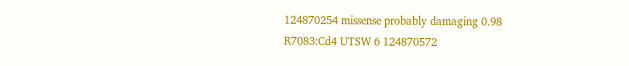124870254 missense probably damaging 0.98
R7083:Cd4 UTSW 6 124870572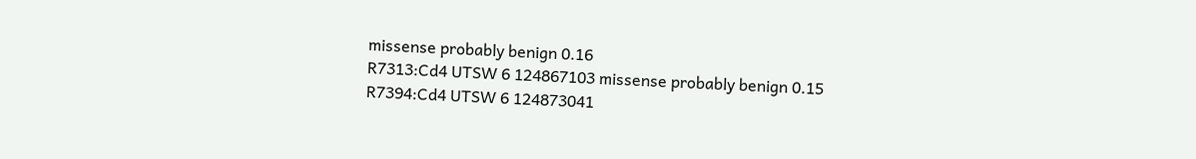missense probably benign 0.16
R7313:Cd4 UTSW 6 124867103 missense probably benign 0.15
R7394:Cd4 UTSW 6 124873041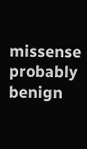missense probably benign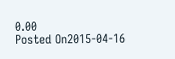0.00
Posted On2015-04-16